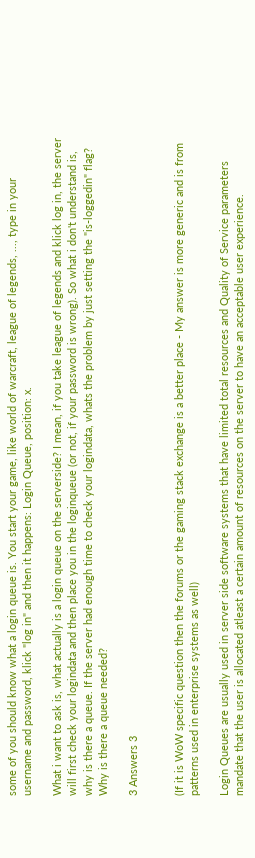some of you should know what a login queue is. You start your game, like world of warcraft, league of legends, ..., type in your username and password, klick "log in" and then it happens: Login Queue, position: x.

What i want to ask is, what actually is a login queue on the serverside? I mean, if you take league of legends and klick log in, the server will first check your logindata and then place you in the loginqueue (or not, if your password is wrong). So what i don't understand is, why is there a queue. If the server had enough time to check your logindata, whats the problem by just setting the "is-loggedin" flag? Why is there a queue needed?

3 Answers 3


(If it is WoW specific question then the forums or the gaming stack exchange is a better place - My answer is more generic and is from patterns used in enterprise systems as well)

Login Queues are usually used in server side software systems that have limited total resources and Quality of Service parameters mandate that the user is allocated atleast a certain amount of resources on the server to have an acceptable user experience.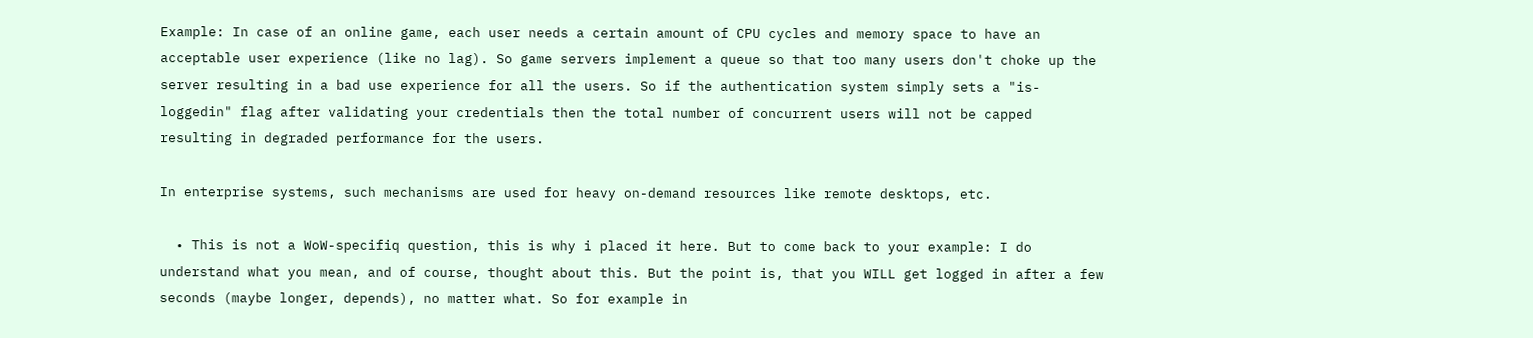Example: In case of an online game, each user needs a certain amount of CPU cycles and memory space to have an acceptable user experience (like no lag). So game servers implement a queue so that too many users don't choke up the server resulting in a bad use experience for all the users. So if the authentication system simply sets a "is-loggedin" flag after validating your credentials then the total number of concurrent users will not be capped resulting in degraded performance for the users.

In enterprise systems, such mechanisms are used for heavy on-demand resources like remote desktops, etc.

  • This is not a WoW-specifiq question, this is why i placed it here. But to come back to your example: I do understand what you mean, and of course, thought about this. But the point is, that you WILL get logged in after a few seconds (maybe longer, depends), no matter what. So for example in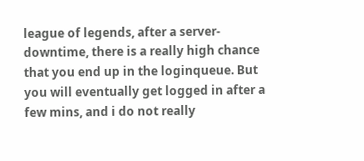league of legends, after a server-downtime, there is a really high chance that you end up in the loginqueue. But you will eventually get logged in after a few mins, and i do not really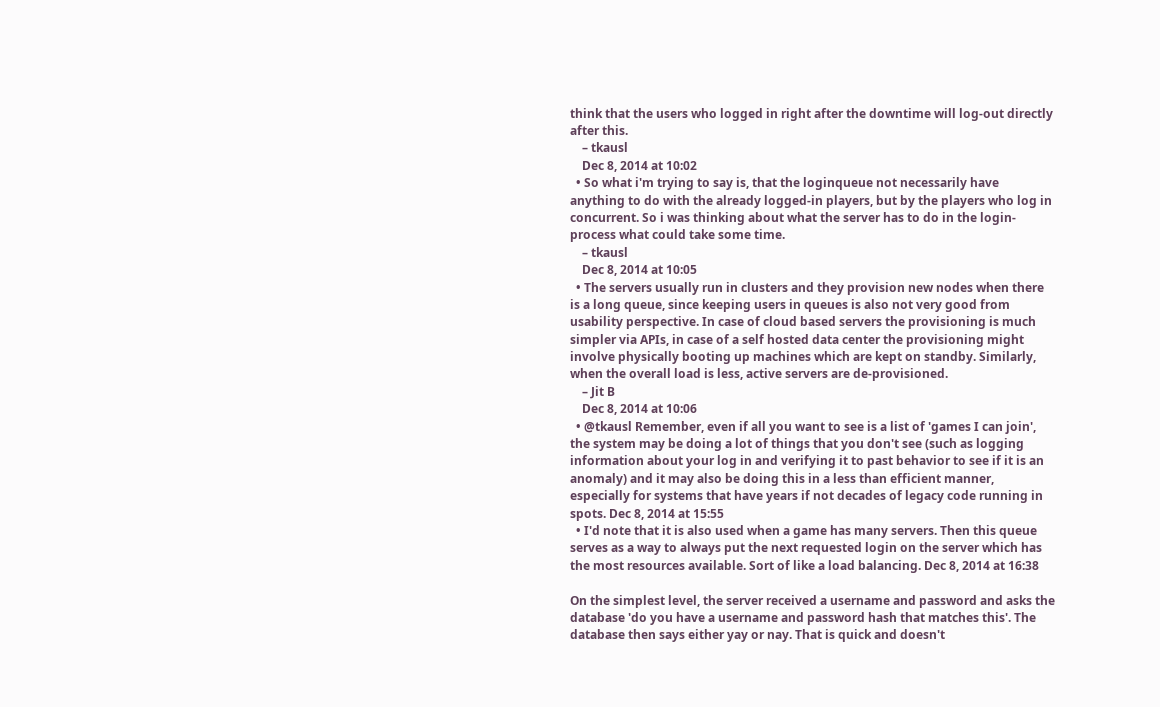think that the users who logged in right after the downtime will log-out directly after this.
    – tkausl
    Dec 8, 2014 at 10:02
  • So what i'm trying to say is, that the loginqueue not necessarily have anything to do with the already logged-in players, but by the players who log in concurrent. So i was thinking about what the server has to do in the login-process what could take some time.
    – tkausl
    Dec 8, 2014 at 10:05
  • The servers usually run in clusters and they provision new nodes when there is a long queue, since keeping users in queues is also not very good from usability perspective. In case of cloud based servers the provisioning is much simpler via APIs, in case of a self hosted data center the provisioning might involve physically booting up machines which are kept on standby. Similarly, when the overall load is less, active servers are de-provisioned.
    – Jit B
    Dec 8, 2014 at 10:06
  • @tkausl Remember, even if all you want to see is a list of 'games I can join', the system may be doing a lot of things that you don't see (such as logging information about your log in and verifying it to past behavior to see if it is an anomaly) and it may also be doing this in a less than efficient manner, especially for systems that have years if not decades of legacy code running in spots. Dec 8, 2014 at 15:55
  • I'd note that it is also used when a game has many servers. Then this queue serves as a way to always put the next requested login on the server which has the most resources available. Sort of like a load balancing. Dec 8, 2014 at 16:38

On the simplest level, the server received a username and password and asks the database 'do you have a username and password hash that matches this'. The database then says either yay or nay. That is quick and doesn't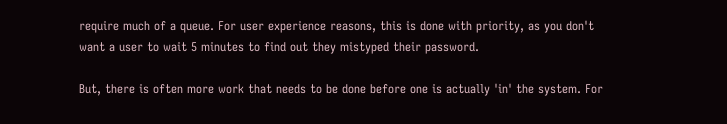require much of a queue. For user experience reasons, this is done with priority, as you don't want a user to wait 5 minutes to find out they mistyped their password.

But, there is often more work that needs to be done before one is actually 'in' the system. For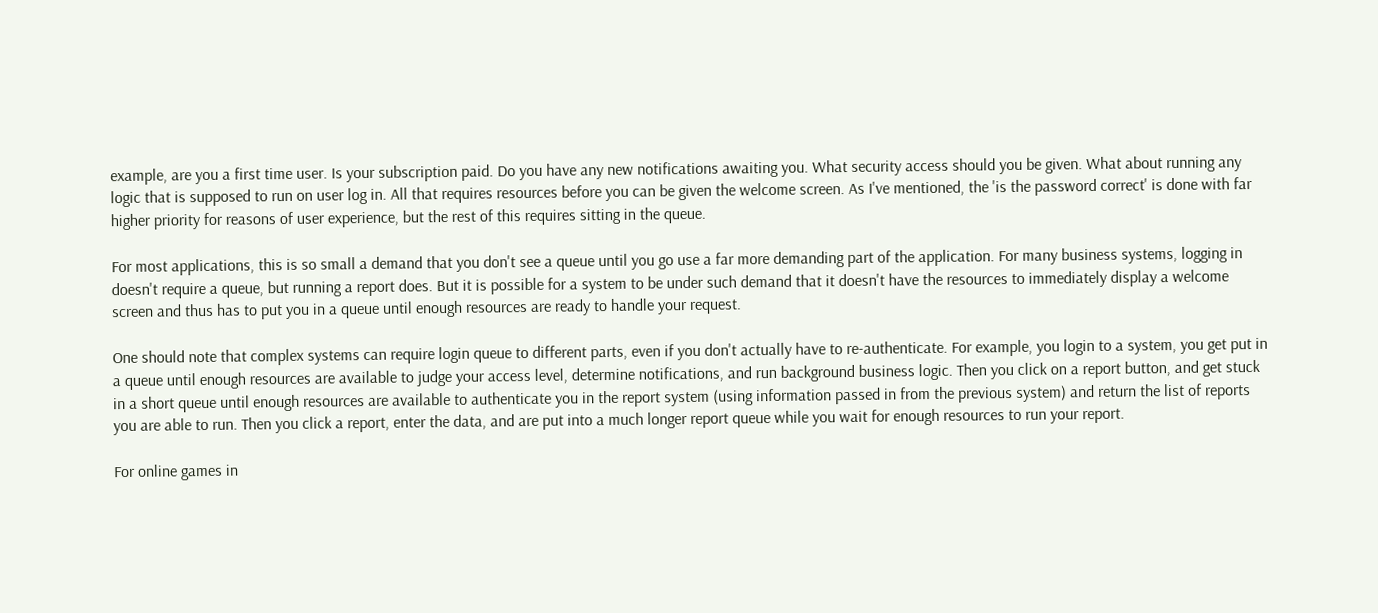example, are you a first time user. Is your subscription paid. Do you have any new notifications awaiting you. What security access should you be given. What about running any logic that is supposed to run on user log in. All that requires resources before you can be given the welcome screen. As I've mentioned, the 'is the password correct' is done with far higher priority for reasons of user experience, but the rest of this requires sitting in the queue.

For most applications, this is so small a demand that you don't see a queue until you go use a far more demanding part of the application. For many business systems, logging in doesn't require a queue, but running a report does. But it is possible for a system to be under such demand that it doesn't have the resources to immediately display a welcome screen and thus has to put you in a queue until enough resources are ready to handle your request.

One should note that complex systems can require login queue to different parts, even if you don't actually have to re-authenticate. For example, you login to a system, you get put in a queue until enough resources are available to judge your access level, determine notifications, and run background business logic. Then you click on a report button, and get stuck in a short queue until enough resources are available to authenticate you in the report system (using information passed in from the previous system) and return the list of reports you are able to run. Then you click a report, enter the data, and are put into a much longer report queue while you wait for enough resources to run your report.

For online games in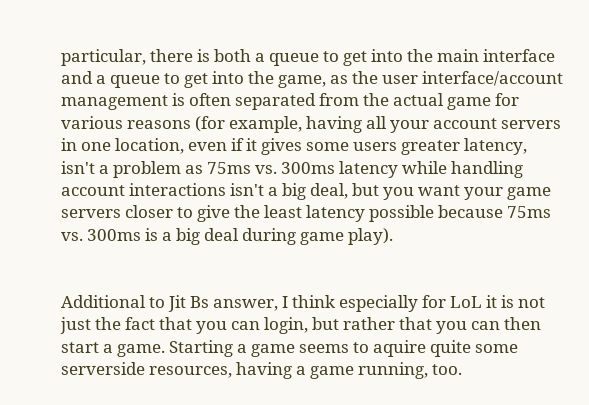particular, there is both a queue to get into the main interface and a queue to get into the game, as the user interface/account management is often separated from the actual game for various reasons (for example, having all your account servers in one location, even if it gives some users greater latency, isn't a problem as 75ms vs. 300ms latency while handling account interactions isn't a big deal, but you want your game servers closer to give the least latency possible because 75ms vs. 300ms is a big deal during game play).


Additional to Jit Bs answer, I think especially for LoL it is not just the fact that you can login, but rather that you can then start a game. Starting a game seems to aquire quite some serverside resources, having a game running, too.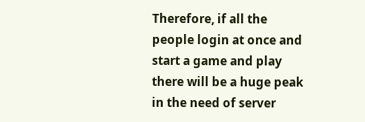Therefore, if all the people login at once and start a game and play there will be a huge peak in the need of server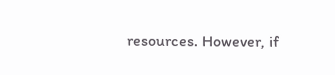resources. However, if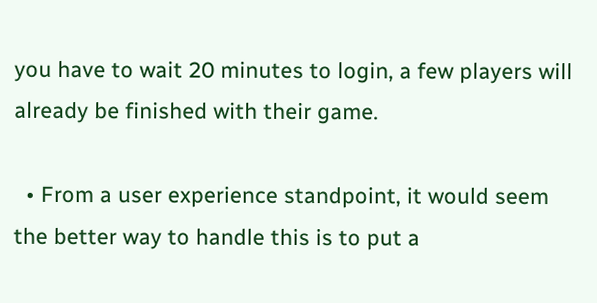you have to wait 20 minutes to login, a few players will already be finished with their game.

  • From a user experience standpoint, it would seem the better way to handle this is to put a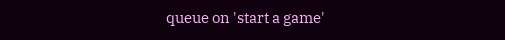queue on 'start a game'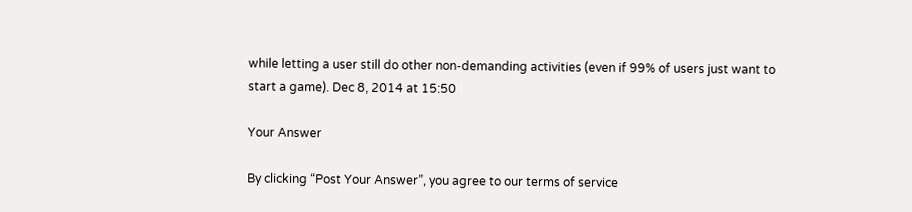while letting a user still do other non-demanding activities (even if 99% of users just want to start a game). Dec 8, 2014 at 15:50

Your Answer

By clicking “Post Your Answer”, you agree to our terms of service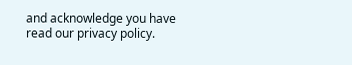and acknowledge you have read our privacy policy.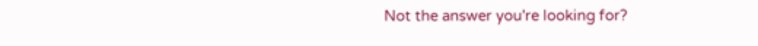Not the answer you're looking for?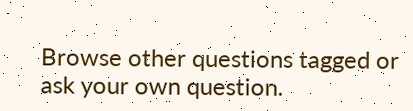Browse other questions tagged or ask your own question.